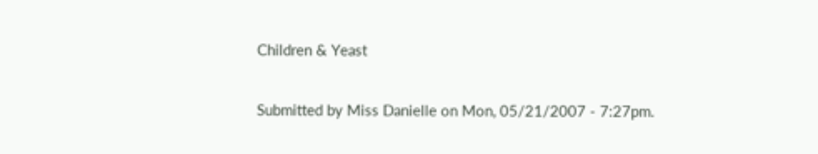Children & Yeast

Submitted by Miss Danielle on Mon, 05/21/2007 - 7:27pm.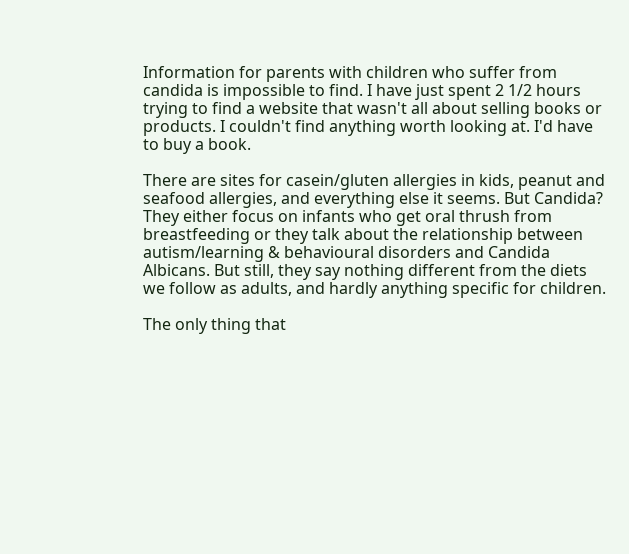Information for parents with children who suffer from candida is impossible to find. I have just spent 2 1/2 hours trying to find a website that wasn't all about selling books or products. I couldn't find anything worth looking at. I'd have to buy a book.

There are sites for casein/gluten allergies in kids, peanut and seafood allergies, and everything else it seems. But Candida? They either focus on infants who get oral thrush from breastfeeding or they talk about the relationship between autism/learning & behavioural disorders and Candida Albicans. But still, they say nothing different from the diets we follow as adults, and hardly anything specific for children.

The only thing that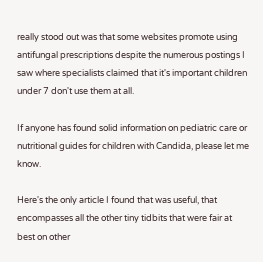really stood out was that some websites promote using antifungal prescriptions despite the numerous postings I saw where specialists claimed that it's important children under 7 don't use them at all.

If anyone has found solid information on pediatric care or nutritional guides for children with Candida, please let me know.

Here's the only article I found that was useful, that encompasses all the other tiny tidbits that were fair at best on other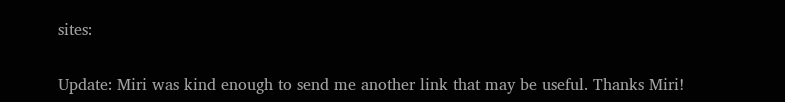sites:

Update: Miri was kind enough to send me another link that may be useful. Thanks Miri!